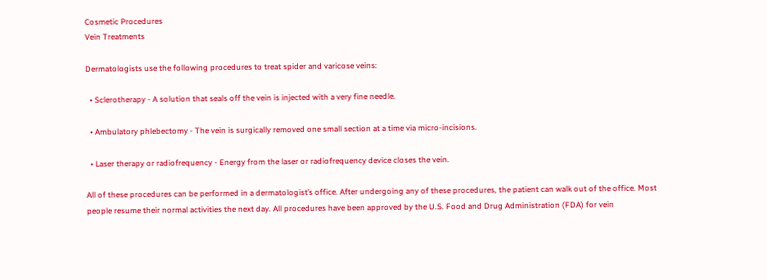Cosmetic Procedures
Vein Treatments

Dermatologists use the following procedures to treat spider and varicose veins:

  • Sclerotherapy - A solution that seals off the vein is injected with a very fine needle.

  • Ambulatory phlebectomy - The vein is surgically removed one small section at a time via micro-incisions.

  • Laser therapy or radiofrequency - Energy from the laser or radiofrequency device closes the vein.

All of these procedures can be performed in a dermatologist’s office. After undergoing any of these procedures, the patient can walk out of the office. Most people resume their normal activities the next day. All procedures have been approved by the U.S. Food and Drug Administration (FDA) for vein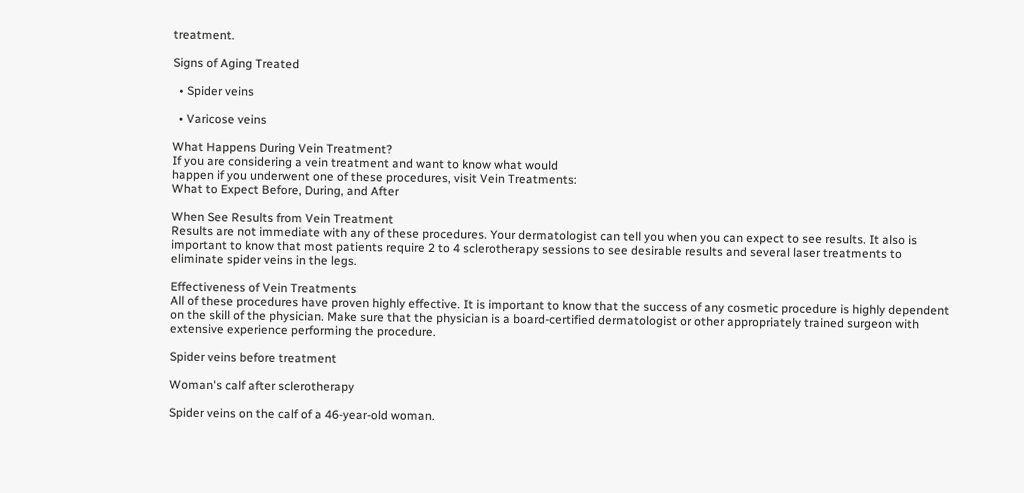treatment.

Signs of Aging Treated

  • Spider veins

  • Varicose veins

What Happens During Vein Treatment?
If you are considering a vein treatment and want to know what would
happen if you underwent one of these procedures, visit Vein Treatments:
What to Expect Before, During, and After

When See Results from Vein Treatment
Results are not immediate with any of these procedures. Your dermatologist can tell you when you can expect to see results. It also is important to know that most patients require 2 to 4 sclerotherapy sessions to see desirable results and several laser treatments to eliminate spider veins in the legs.

Effectiveness of Vein Treatments
All of these procedures have proven highly effective. It is important to know that the success of any cosmetic procedure is highly dependent on the skill of the physician. Make sure that the physician is a board-certified dermatologist or other appropriately trained surgeon with extensive experience performing the procedure.

Spider veins before treatment

Woman's calf after sclerotherapy

Spider veins on the calf of a 46-year-old woman.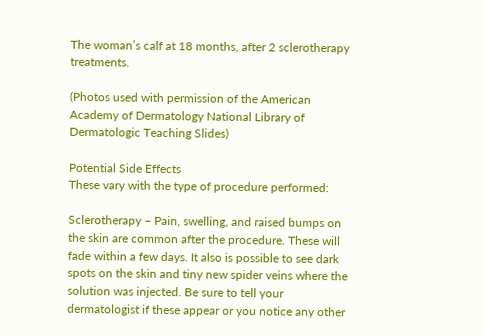The woman’s calf at 18 months, after 2 sclerotherapy treatments.

(Photos used with permission of the American Academy of Dermatology National Library of Dermatologic Teaching Slides)

Potential Side Effects
These vary with the type of procedure performed:

Sclerotherapy – Pain, swelling, and raised bumps on the skin are common after the procedure. These will fade within a few days. It also is possible to see dark spots on the skin and tiny new spider veins where the solution was injected. Be sure to tell your dermatologist if these appear or you notice any other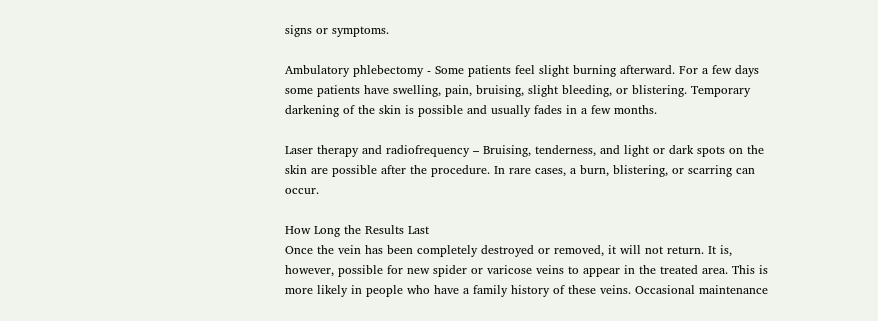signs or symptoms.

Ambulatory phlebectomy - Some patients feel slight burning afterward. For a few days some patients have swelling, pain, bruising, slight bleeding, or blistering. Temporary darkening of the skin is possible and usually fades in a few months.

Laser therapy and radiofrequency – Bruising, tenderness, and light or dark spots on the skin are possible after the procedure. In rare cases, a burn, blistering, or scarring can occur.

How Long the Results Last
Once the vein has been completely destroyed or removed, it will not return. It is, however, possible for new spider or varicose veins to appear in the treated area. This is more likely in people who have a family history of these veins. Occasional maintenance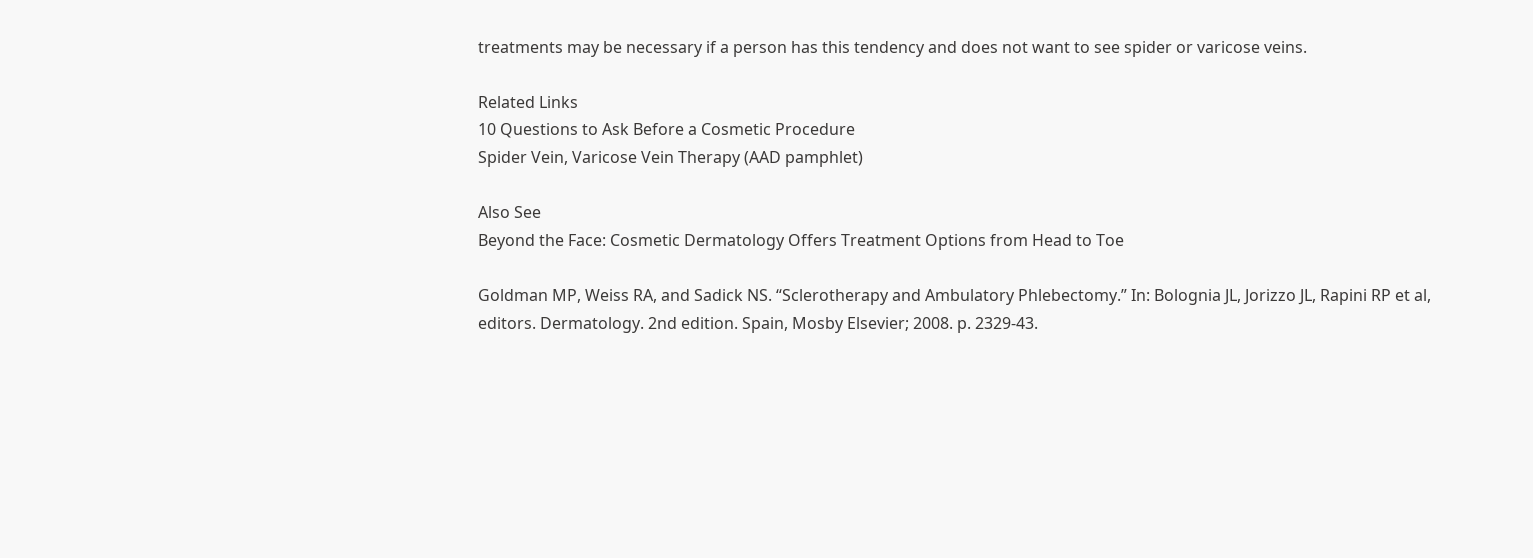treatments may be necessary if a person has this tendency and does not want to see spider or varicose veins.

Related Links
10 Questions to Ask Before a Cosmetic Procedure
Spider Vein, Varicose Vein Therapy (AAD pamphlet)

Also See
Beyond the Face: Cosmetic Dermatology Offers Treatment Options from Head to Toe

Goldman MP, Weiss RA, and Sadick NS. “Sclerotherapy and Ambulatory Phlebectomy.” In: Bolognia JL, Jorizzo JL, Rapini RP et al, editors. Dermatology. 2nd edition. Spain, Mosby Elsevier; 2008. p. 2329-43.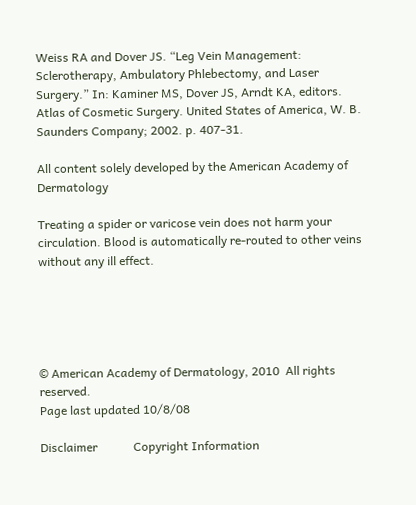Weiss RA and Dover JS. “Leg Vein Management: Sclerotherapy, Ambulatory Phlebectomy, and Laser Surgery.” In: Kaminer MS, Dover JS, Arndt KA, editors. Atlas of Cosmetic Surgery. United States of America, W. B. Saunders Company; 2002. p. 407-31.

All content solely developed by the American Academy of Dermatology

Treating a spider or varicose vein does not harm your circulation. Blood is automatically re-routed to other veins without any ill effect.





© American Academy of Dermatology, 2010  All rights reserved.
Page last updated 10/8/08

Disclaimer            Copyright Information